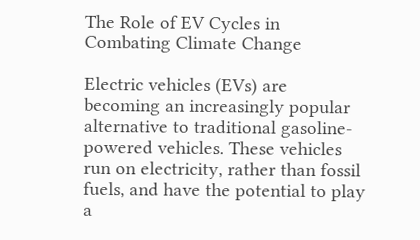The Role of EV Cycles in Combating Climate Change

Electric vehicles (EVs) are becoming an increasingly popular alternative to traditional gasoline-powered vehicles. These vehicles run on electricity, rather than fossil fuels, and have the potential to play a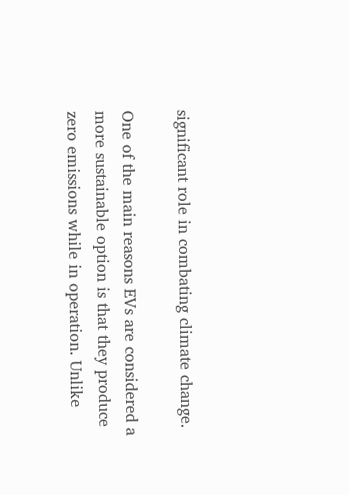significant role in combating climate change.

One of the main reasons EVs are considered a more sustainable option is that they produce zero emissions while in operation. Unlike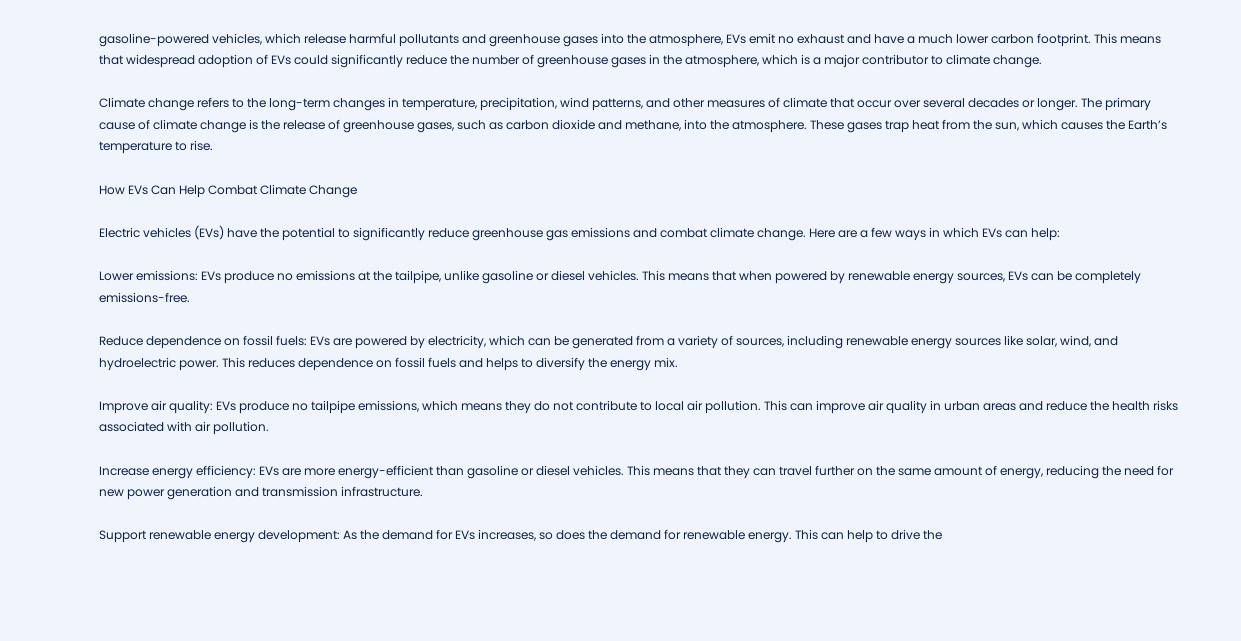gasoline-powered vehicles, which release harmful pollutants and greenhouse gases into the atmosphere, EVs emit no exhaust and have a much lower carbon footprint. This means that widespread adoption of EVs could significantly reduce the number of greenhouse gases in the atmosphere, which is a major contributor to climate change.

Climate change refers to the long-term changes in temperature, precipitation, wind patterns, and other measures of climate that occur over several decades or longer. The primary cause of climate change is the release of greenhouse gases, such as carbon dioxide and methane, into the atmosphere. These gases trap heat from the sun, which causes the Earth’s temperature to rise.

How EVs Can Help Combat Climate Change

Electric vehicles (EVs) have the potential to significantly reduce greenhouse gas emissions and combat climate change. Here are a few ways in which EVs can help:

Lower emissions: EVs produce no emissions at the tailpipe, unlike gasoline or diesel vehicles. This means that when powered by renewable energy sources, EVs can be completely emissions-free.

Reduce dependence on fossil fuels: EVs are powered by electricity, which can be generated from a variety of sources, including renewable energy sources like solar, wind, and hydroelectric power. This reduces dependence on fossil fuels and helps to diversify the energy mix.

Improve air quality: EVs produce no tailpipe emissions, which means they do not contribute to local air pollution. This can improve air quality in urban areas and reduce the health risks associated with air pollution.

Increase energy efficiency: EVs are more energy-efficient than gasoline or diesel vehicles. This means that they can travel further on the same amount of energy, reducing the need for new power generation and transmission infrastructure.

Support renewable energy development: As the demand for EVs increases, so does the demand for renewable energy. This can help to drive the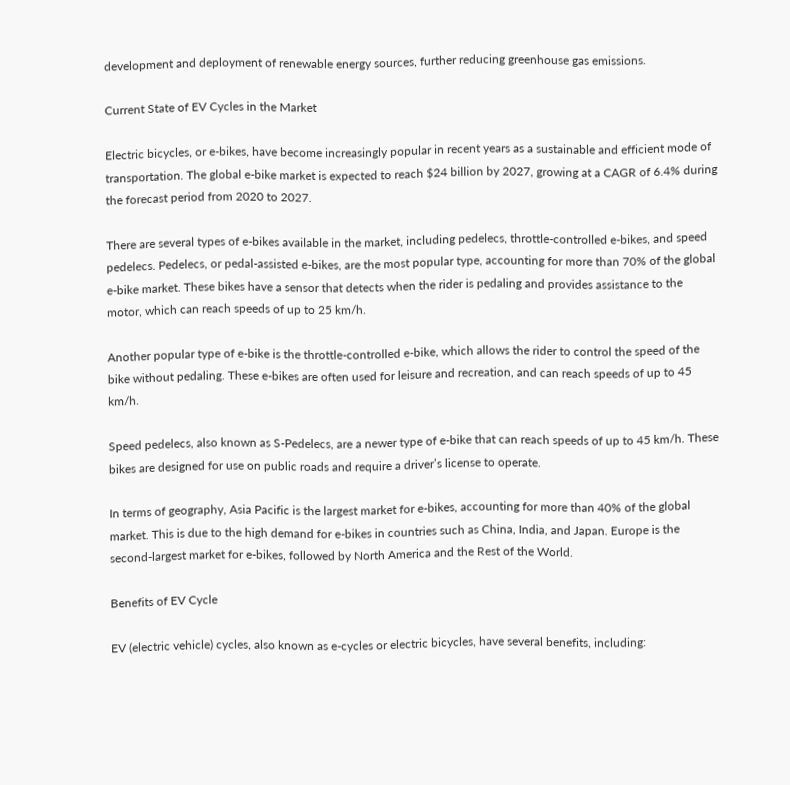development and deployment of renewable energy sources, further reducing greenhouse gas emissions.

Current State of EV Cycles in the Market

Electric bicycles, or e-bikes, have become increasingly popular in recent years as a sustainable and efficient mode of transportation. The global e-bike market is expected to reach $24 billion by 2027, growing at a CAGR of 6.4% during the forecast period from 2020 to 2027.

There are several types of e-bikes available in the market, including pedelecs, throttle-controlled e-bikes, and speed pedelecs. Pedelecs, or pedal-assisted e-bikes, are the most popular type, accounting for more than 70% of the global e-bike market. These bikes have a sensor that detects when the rider is pedaling and provides assistance to the motor, which can reach speeds of up to 25 km/h.

Another popular type of e-bike is the throttle-controlled e-bike, which allows the rider to control the speed of the bike without pedaling. These e-bikes are often used for leisure and recreation, and can reach speeds of up to 45 km/h.

Speed pedelecs, also known as S-Pedelecs, are a newer type of e-bike that can reach speeds of up to 45 km/h. These bikes are designed for use on public roads and require a driver’s license to operate.

In terms of geography, Asia Pacific is the largest market for e-bikes, accounting for more than 40% of the global market. This is due to the high demand for e-bikes in countries such as China, India, and Japan. Europe is the second-largest market for e-bikes, followed by North America and the Rest of the World.

Benefits of EV Cycle

EV (electric vehicle) cycles, also known as e-cycles or electric bicycles, have several benefits, including: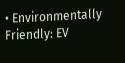• Environmentally Friendly: EV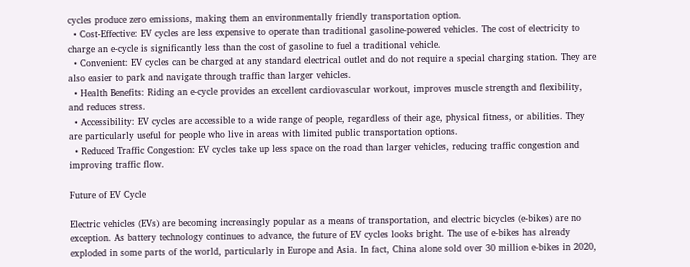cycles produce zero emissions, making them an environmentally friendly transportation option.
  • Cost-Effective: EV cycles are less expensive to operate than traditional gasoline-powered vehicles. The cost of electricity to charge an e-cycle is significantly less than the cost of gasoline to fuel a traditional vehicle.
  • Convenient: EV cycles can be charged at any standard electrical outlet and do not require a special charging station. They are also easier to park and navigate through traffic than larger vehicles.
  • Health Benefits: Riding an e-cycle provides an excellent cardiovascular workout, improves muscle strength and flexibility, and reduces stress.
  • Accessibility: EV cycles are accessible to a wide range of people, regardless of their age, physical fitness, or abilities. They are particularly useful for people who live in areas with limited public transportation options.
  • Reduced Traffic Congestion: EV cycles take up less space on the road than larger vehicles, reducing traffic congestion and improving traffic flow.

Future of EV Cycle

Electric vehicles (EVs) are becoming increasingly popular as a means of transportation, and electric bicycles (e-bikes) are no exception. As battery technology continues to advance, the future of EV cycles looks bright. The use of e-bikes has already exploded in some parts of the world, particularly in Europe and Asia. In fact, China alone sold over 30 million e-bikes in 2020,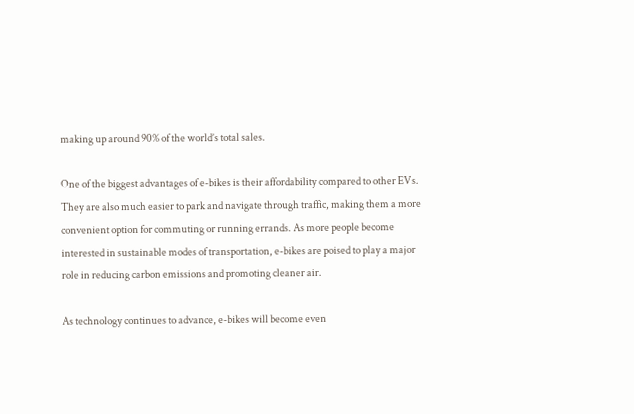making up around 90% of the world’s total sales.

One of the biggest advantages of e-bikes is their affordability compared to other EVs. They are also much easier to park and navigate through traffic, making them a more convenient option for commuting or running errands. As more people become interested in sustainable modes of transportation, e-bikes are poised to play a major role in reducing carbon emissions and promoting cleaner air.

As technology continues to advance, e-bikes will become even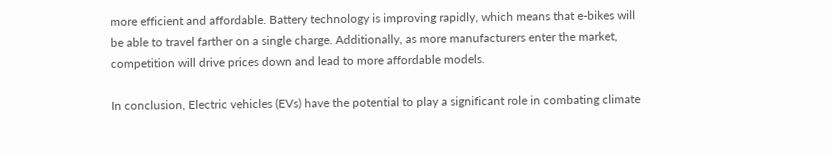more efficient and affordable. Battery technology is improving rapidly, which means that e-bikes will be able to travel farther on a single charge. Additionally, as more manufacturers enter the market, competition will drive prices down and lead to more affordable models.

In conclusion, Electric vehicles (EVs) have the potential to play a significant role in combating climate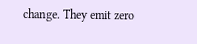change. They emit zero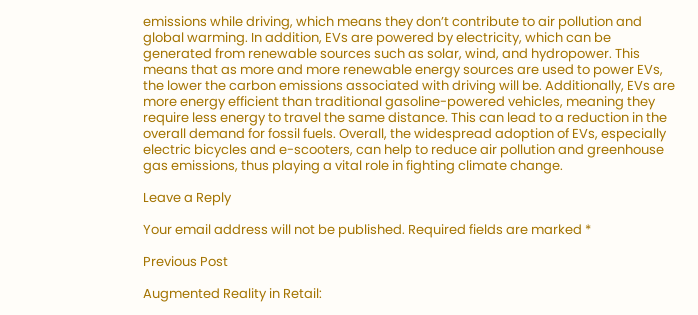emissions while driving, which means they don’t contribute to air pollution and global warming. In addition, EVs are powered by electricity, which can be generated from renewable sources such as solar, wind, and hydropower. This means that as more and more renewable energy sources are used to power EVs, the lower the carbon emissions associated with driving will be. Additionally, EVs are more energy efficient than traditional gasoline-powered vehicles, meaning they require less energy to travel the same distance. This can lead to a reduction in the overall demand for fossil fuels. Overall, the widespread adoption of EVs, especially electric bicycles and e-scooters, can help to reduce air pollution and greenhouse gas emissions, thus playing a vital role in fighting climate change.

Leave a Reply

Your email address will not be published. Required fields are marked *

Previous Post

Augmented Reality in Retail: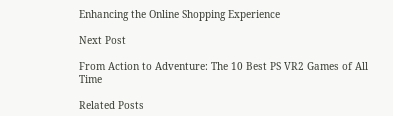Enhancing the Online Shopping Experience

Next Post

From Action to Adventure: The 10 Best PS VR2 Games of All Time

Related Posts